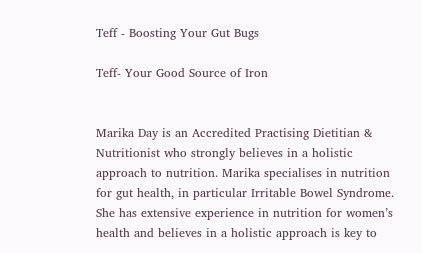Teff - Boosting Your Gut Bugs

Teff- Your Good Source of Iron


Marika Day is an Accredited Practising Dietitian & Nutritionist who strongly believes in a holistic approach to nutrition. Marika specialises in nutrition for gut health, in particular Irritable Bowel Syndrome. She has extensive experience in nutrition for women’s health and believes in a holistic approach is key to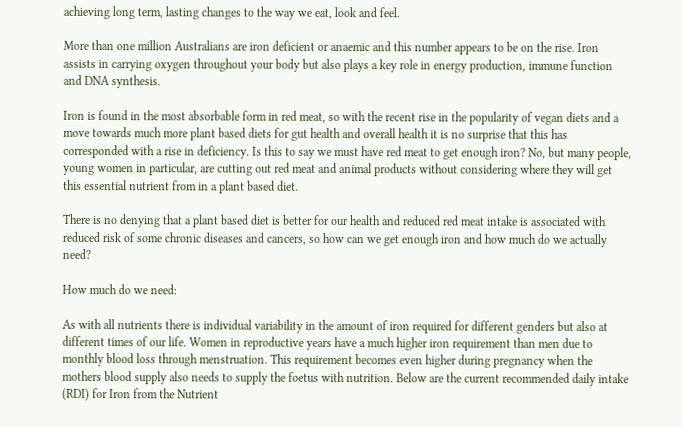achieving long term, lasting changes to the way we eat, look and feel.

More than one million Australians are iron deficient or anaemic and this number appears to be on the rise. Iron assists in carrying oxygen throughout your body but also plays a key role in energy production, immune function and DNA synthesis.

Iron is found in the most absorbable form in red meat, so with the recent rise in the popularity of vegan diets and a move towards much more plant based diets for gut health and overall health it is no surprise that this has corresponded with a rise in deficiency. Is this to say we must have red meat to get enough iron? No, but many people, young women in particular, are cutting out red meat and animal products without considering where they will get this essential nutrient from in a plant based diet.

There is no denying that a plant based diet is better for our health and reduced red meat intake is associated with reduced risk of some chronic diseases and cancers, so how can we get enough iron and how much do we actually need?

How much do we need:

As with all nutrients there is individual variability in the amount of iron required for different genders but also at different times of our life. Women in reproductive years have a much higher iron requirement than men due to monthly blood loss through menstruation. This requirement becomes even higher during pregnancy when the mothers blood supply also needs to supply the foetus with nutrition. Below are the current recommended daily intake (RDI) for Iron from the Nutrient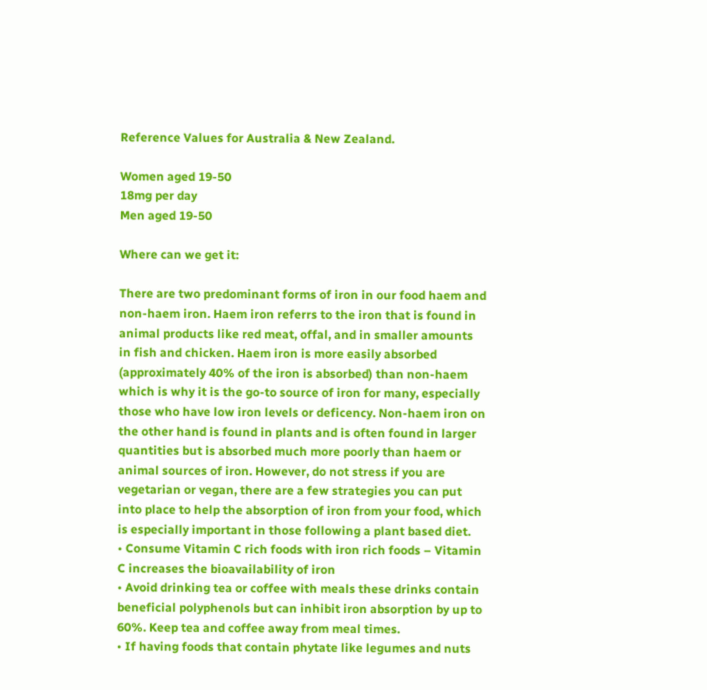Reference Values for Australia & New Zealand.

Women aged 19-50
18mg per day
Men aged 19-50

Where can we get it:

There are two predominant forms of iron in our food haem and non-haem iron. Haem iron referrs to the iron that is found in animal products like red meat, offal, and in smaller amounts in fish and chicken. Haem iron is more easily absorbed (approximately 40% of the iron is absorbed) than non-haem which is why it is the go-to source of iron for many, especially those who have low iron levels or deficency. Non-haem iron on the other hand is found in plants and is often found in larger quantities but is absorbed much more poorly than haem or animal sources of iron. However, do not stress if you are vegetarian or vegan, there are a few strategies you can put into place to help the absorption of iron from your food, which is especially important in those following a plant based diet.
• Consume Vitamin C rich foods with iron rich foods – Vitamin C increases the bioavailability of iron
• Avoid drinking tea or coffee with meals these drinks contain beneficial polyphenols but can inhibit iron absorption by up to 60%. Keep tea and coffee away from meal times.
• If having foods that contain phytate like legumes and nuts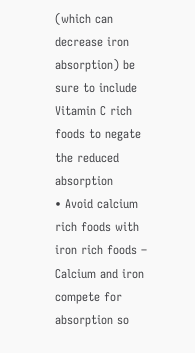(which can decrease iron absorption) be sure to include Vitamin C rich foods to negate the reduced absorption
• Avoid calcium rich foods with iron rich foods – Calcium and iron compete for absorption so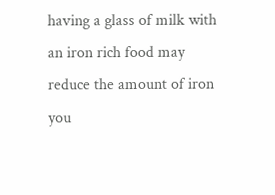having a glass of milk with an iron rich food may reduce the amount of iron you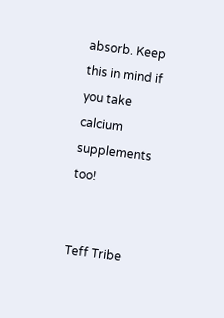absorb. Keep this in mind if you take calcium supplements too!


Teff Tribe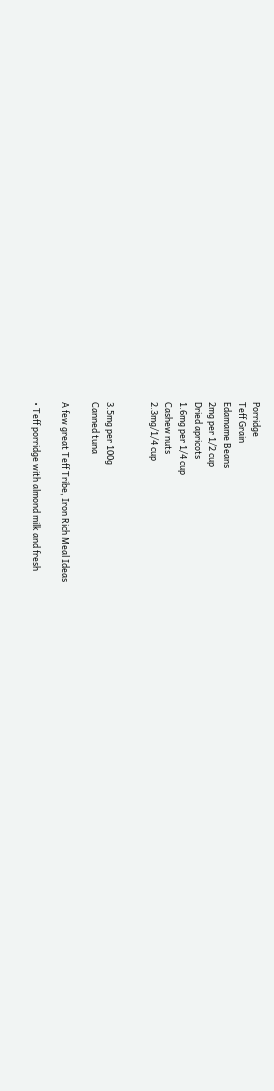Porridge
Teff Grain
Edamame Beans
2mg per 1/2 cup
Dried apricots
1.6mg per 1/4 cup
Cashew nuts
2.3mg/1/4 cup


3.5mg per 100g
Canned tuna

A few great Teff Tribe, Iron Rich Meal Ideas

• Teff porridge with almond milk and fresh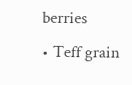berries
• Teff grain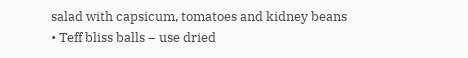salad with capsicum, tomatoes and kidney beans
• Teff bliss balls – use dried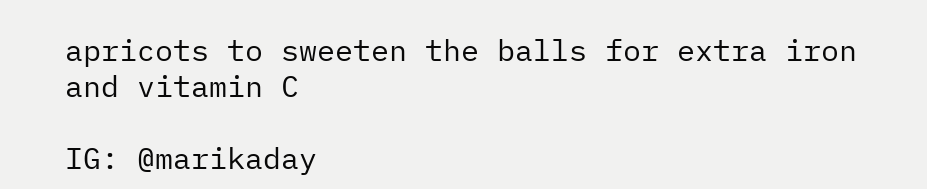apricots to sweeten the balls for extra iron and vitamin C

IG: @marikaday